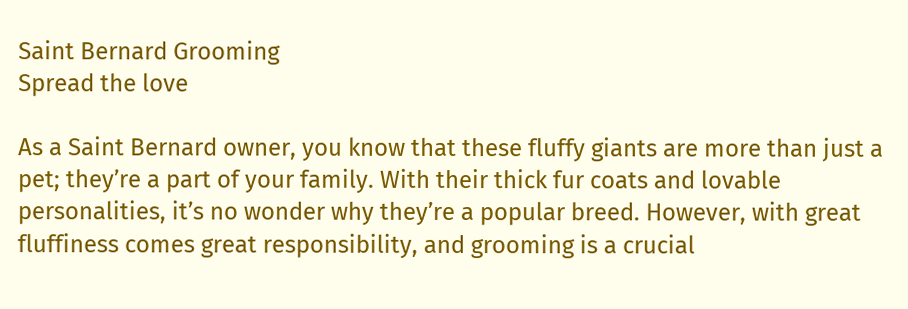Saint Bernard Grooming
Spread the love

As a Saint Bernard owner, you know that these fluffy giants are more than just a pet; they’re a part of your family. With their thick fur coats and lovable personalities, it’s no wonder why they’re a popular breed. However, with great fluffiness comes great responsibility, and grooming is a crucial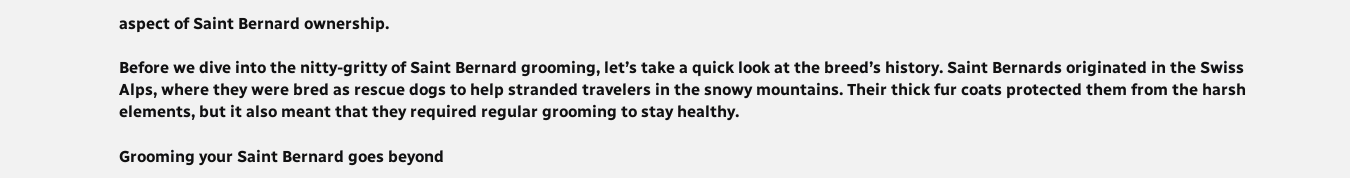aspect of Saint Bernard ownership.

Before we dive into the nitty-gritty of Saint Bernard grooming, let’s take a quick look at the breed’s history. Saint Bernards originated in the Swiss Alps, where they were bred as rescue dogs to help stranded travelers in the snowy mountains. Their thick fur coats protected them from the harsh elements, but it also meant that they required regular grooming to stay healthy.

Grooming your Saint Bernard goes beyond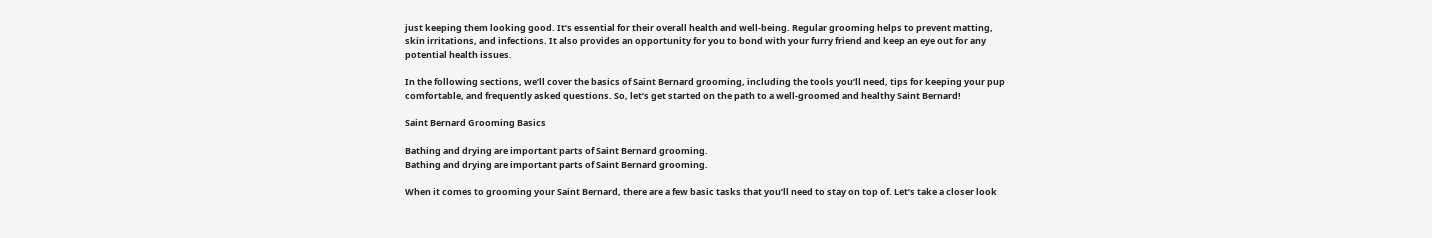just keeping them looking good. It’s essential for their overall health and well-being. Regular grooming helps to prevent matting, skin irritations, and infections. It also provides an opportunity for you to bond with your furry friend and keep an eye out for any potential health issues.

In the following sections, we’ll cover the basics of Saint Bernard grooming, including the tools you’ll need, tips for keeping your pup comfortable, and frequently asked questions. So, let’s get started on the path to a well-groomed and healthy Saint Bernard!

Saint Bernard Grooming Basics

Bathing and drying are important parts of Saint Bernard grooming.
Bathing and drying are important parts of Saint Bernard grooming.

When it comes to grooming your Saint Bernard, there are a few basic tasks that you’ll need to stay on top of. Let’s take a closer look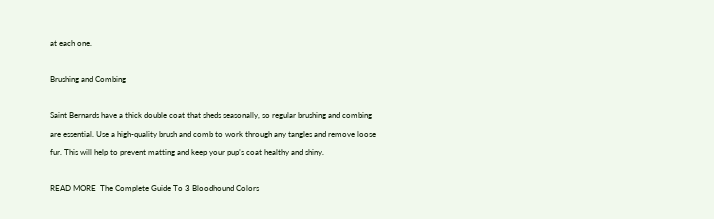at each one.

Brushing and Combing

Saint Bernards have a thick double coat that sheds seasonally, so regular brushing and combing are essential. Use a high-quality brush and comb to work through any tangles and remove loose fur. This will help to prevent matting and keep your pup’s coat healthy and shiny.

READ MORE  The Complete Guide To 3 Bloodhound Colors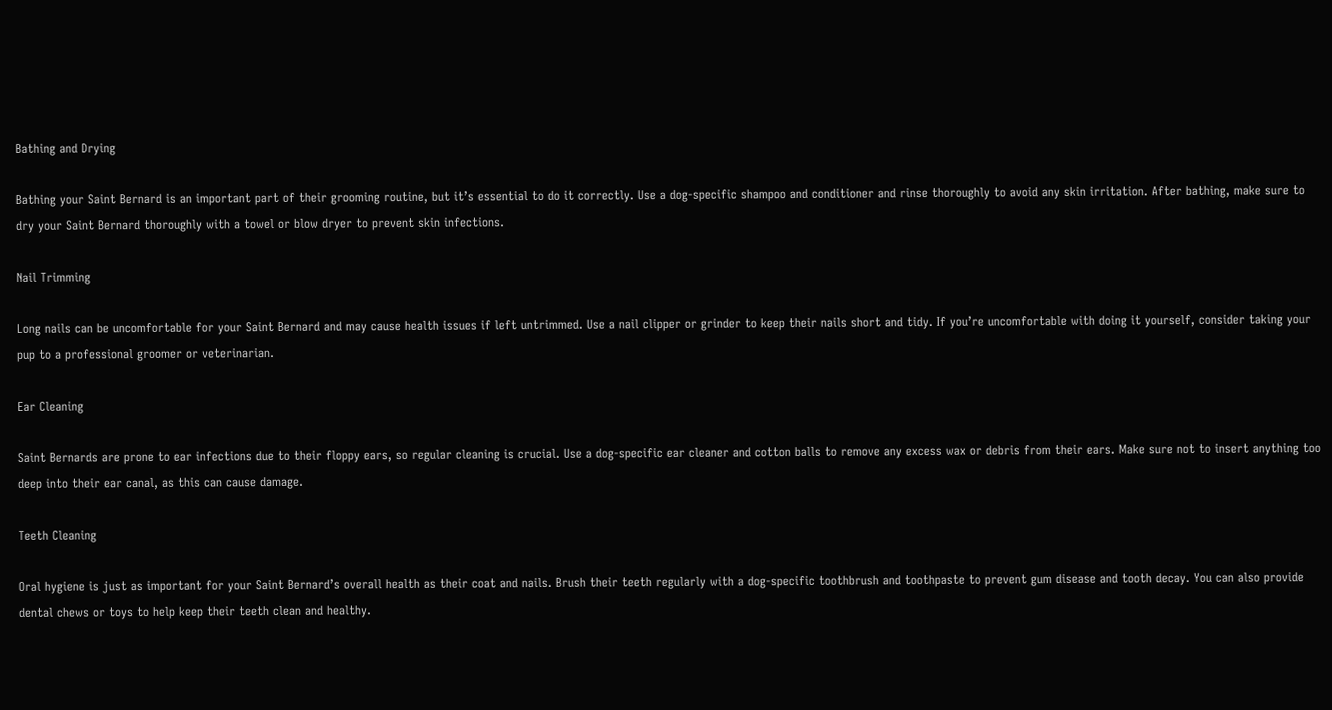Bathing and Drying

Bathing your Saint Bernard is an important part of their grooming routine, but it’s essential to do it correctly. Use a dog-specific shampoo and conditioner and rinse thoroughly to avoid any skin irritation. After bathing, make sure to dry your Saint Bernard thoroughly with a towel or blow dryer to prevent skin infections.

Nail Trimming

Long nails can be uncomfortable for your Saint Bernard and may cause health issues if left untrimmed. Use a nail clipper or grinder to keep their nails short and tidy. If you’re uncomfortable with doing it yourself, consider taking your pup to a professional groomer or veterinarian.

Ear Cleaning

Saint Bernards are prone to ear infections due to their floppy ears, so regular cleaning is crucial. Use a dog-specific ear cleaner and cotton balls to remove any excess wax or debris from their ears. Make sure not to insert anything too deep into their ear canal, as this can cause damage.

Teeth Cleaning

Oral hygiene is just as important for your Saint Bernard’s overall health as their coat and nails. Brush their teeth regularly with a dog-specific toothbrush and toothpaste to prevent gum disease and tooth decay. You can also provide dental chews or toys to help keep their teeth clean and healthy.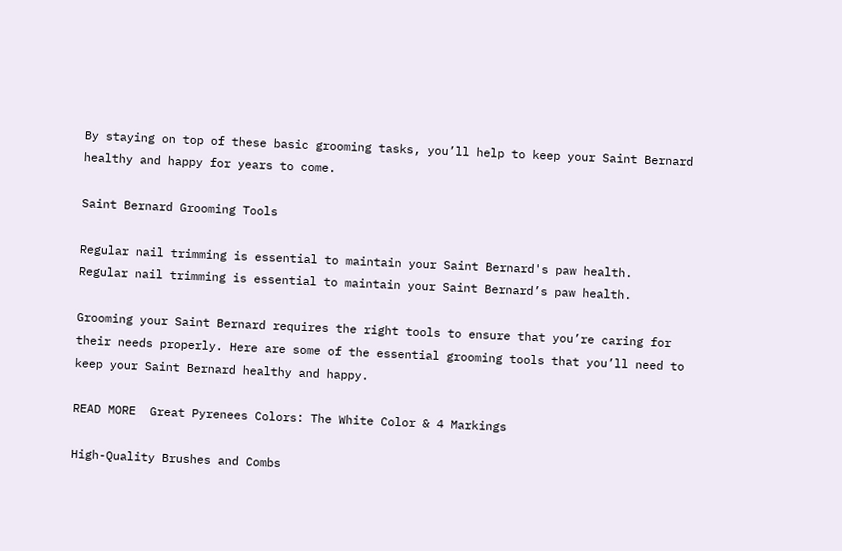By staying on top of these basic grooming tasks, you’ll help to keep your Saint Bernard healthy and happy for years to come.

Saint Bernard Grooming Tools

Regular nail trimming is essential to maintain your Saint Bernard's paw health.
Regular nail trimming is essential to maintain your Saint Bernard’s paw health.

Grooming your Saint Bernard requires the right tools to ensure that you’re caring for their needs properly. Here are some of the essential grooming tools that you’ll need to keep your Saint Bernard healthy and happy.

READ MORE  Great Pyrenees Colors: The White Color & 4 Markings

High-Quality Brushes and Combs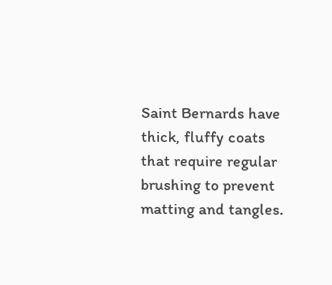Saint Bernards have thick, fluffy coats that require regular brushing to prevent matting and tangles.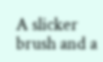A slicker brush and a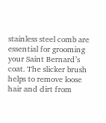stainless steel comb are essential for grooming your Saint Bernard’s coat. The slicker brush helps to remove loose hair and dirt from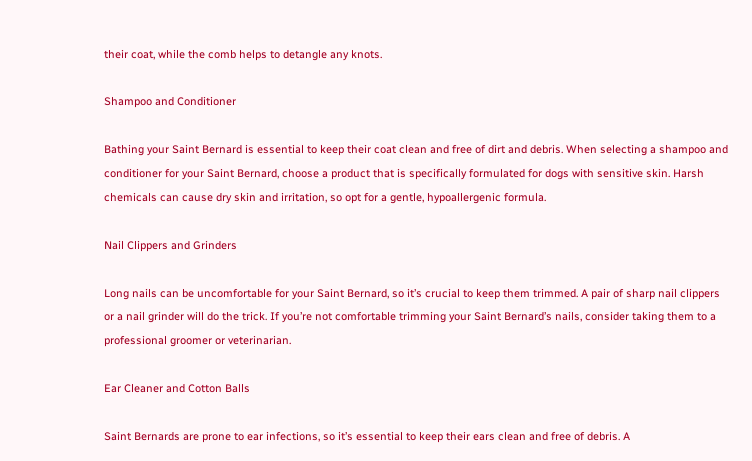their coat, while the comb helps to detangle any knots.

Shampoo and Conditioner

Bathing your Saint Bernard is essential to keep their coat clean and free of dirt and debris. When selecting a shampoo and conditioner for your Saint Bernard, choose a product that is specifically formulated for dogs with sensitive skin. Harsh chemicals can cause dry skin and irritation, so opt for a gentle, hypoallergenic formula.

Nail Clippers and Grinders

Long nails can be uncomfortable for your Saint Bernard, so it’s crucial to keep them trimmed. A pair of sharp nail clippers or a nail grinder will do the trick. If you’re not comfortable trimming your Saint Bernard’s nails, consider taking them to a professional groomer or veterinarian.

Ear Cleaner and Cotton Balls

Saint Bernards are prone to ear infections, so it’s essential to keep their ears clean and free of debris. A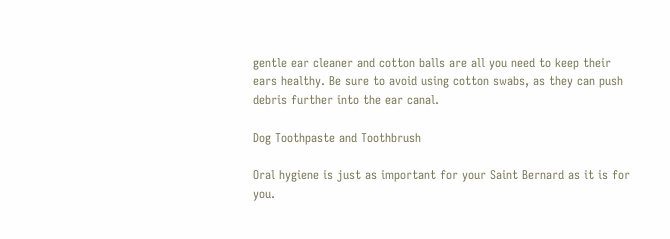gentle ear cleaner and cotton balls are all you need to keep their ears healthy. Be sure to avoid using cotton swabs, as they can push debris further into the ear canal.

Dog Toothpaste and Toothbrush

Oral hygiene is just as important for your Saint Bernard as it is for you.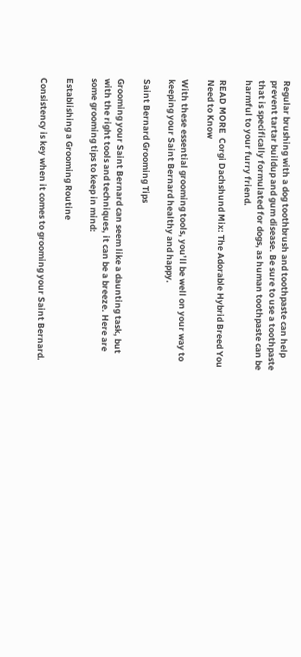Regular brushing with a dog toothbrush and toothpaste can help prevent tartar buildup and gum disease. Be sure to use a toothpaste that is specifically formulated for dogs, as human toothpaste can be harmful to your furry friend.

READ MORE  Corgi Dachshund Mix: The Adorable Hybrid Breed You Need to Know

With these essential grooming tools, you’ll be well on your way to keeping your Saint Bernard healthy and happy.

Saint Bernard Grooming Tips

Grooming your Saint Bernard can seem like a daunting task, but with the right tools and techniques, it can be a breeze. Here are some grooming tips to keep in mind:

Establishing a Grooming Routine

Consistency is key when it comes to grooming your Saint Bernard.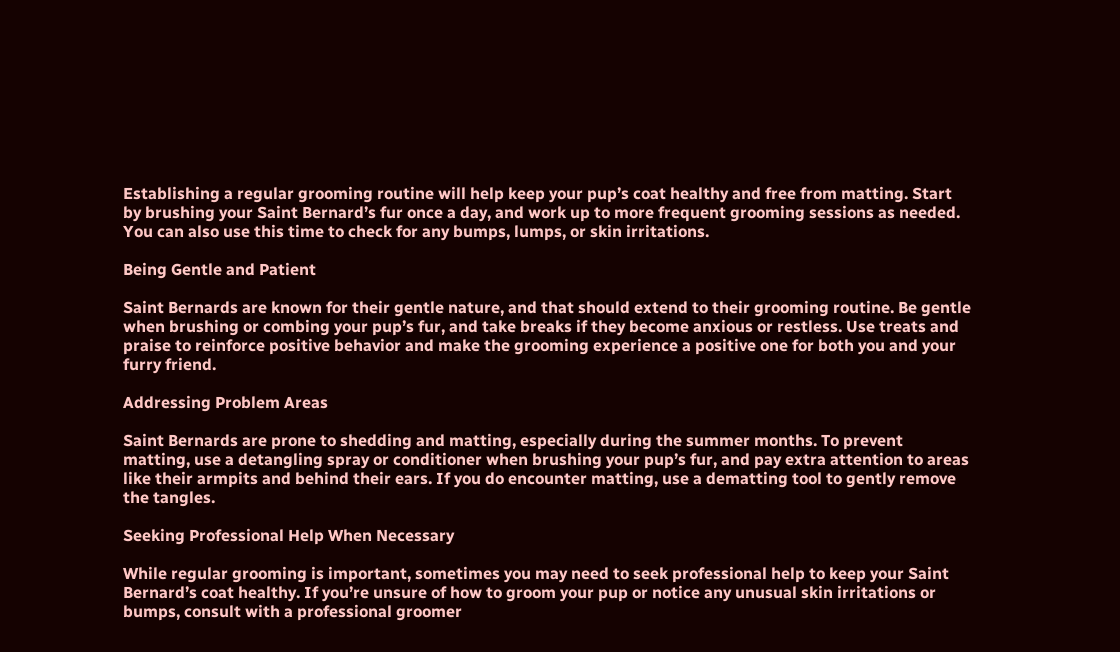Establishing a regular grooming routine will help keep your pup’s coat healthy and free from matting. Start by brushing your Saint Bernard’s fur once a day, and work up to more frequent grooming sessions as needed. You can also use this time to check for any bumps, lumps, or skin irritations.

Being Gentle and Patient

Saint Bernards are known for their gentle nature, and that should extend to their grooming routine. Be gentle when brushing or combing your pup’s fur, and take breaks if they become anxious or restless. Use treats and praise to reinforce positive behavior and make the grooming experience a positive one for both you and your furry friend.

Addressing Problem Areas

Saint Bernards are prone to shedding and matting, especially during the summer months. To prevent matting, use a detangling spray or conditioner when brushing your pup’s fur, and pay extra attention to areas like their armpits and behind their ears. If you do encounter matting, use a dematting tool to gently remove the tangles.

Seeking Professional Help When Necessary

While regular grooming is important, sometimes you may need to seek professional help to keep your Saint Bernard’s coat healthy. If you’re unsure of how to groom your pup or notice any unusual skin irritations or bumps, consult with a professional groomer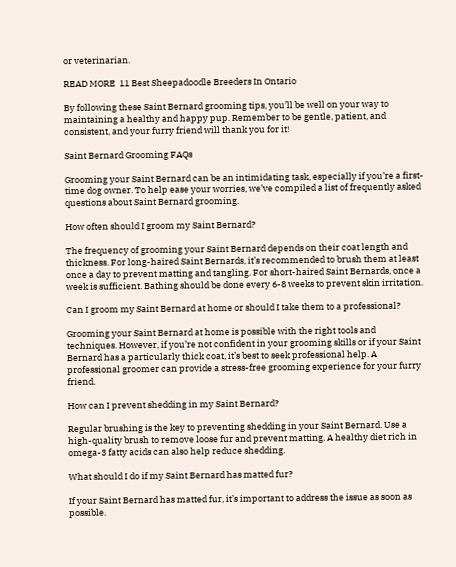or veterinarian.

READ MORE  11 Best Sheepadoodle Breeders In Ontario

By following these Saint Bernard grooming tips, you’ll be well on your way to maintaining a healthy and happy pup. Remember to be gentle, patient, and consistent, and your furry friend will thank you for it!

Saint Bernard Grooming FAQs

Grooming your Saint Bernard can be an intimidating task, especially if you’re a first-time dog owner. To help ease your worries, we’ve compiled a list of frequently asked questions about Saint Bernard grooming.

How often should I groom my Saint Bernard?

The frequency of grooming your Saint Bernard depends on their coat length and thickness. For long-haired Saint Bernards, it’s recommended to brush them at least once a day to prevent matting and tangling. For short-haired Saint Bernards, once a week is sufficient. Bathing should be done every 6-8 weeks to prevent skin irritation.

Can I groom my Saint Bernard at home or should I take them to a professional?

Grooming your Saint Bernard at home is possible with the right tools and techniques. However, if you’re not confident in your grooming skills or if your Saint Bernard has a particularly thick coat, it’s best to seek professional help. A professional groomer can provide a stress-free grooming experience for your furry friend.

How can I prevent shedding in my Saint Bernard?

Regular brushing is the key to preventing shedding in your Saint Bernard. Use a high-quality brush to remove loose fur and prevent matting. A healthy diet rich in omega-3 fatty acids can also help reduce shedding.

What should I do if my Saint Bernard has matted fur?

If your Saint Bernard has matted fur, it’s important to address the issue as soon as possible.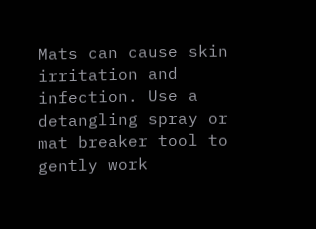Mats can cause skin irritation and infection. Use a detangling spray or mat breaker tool to gently work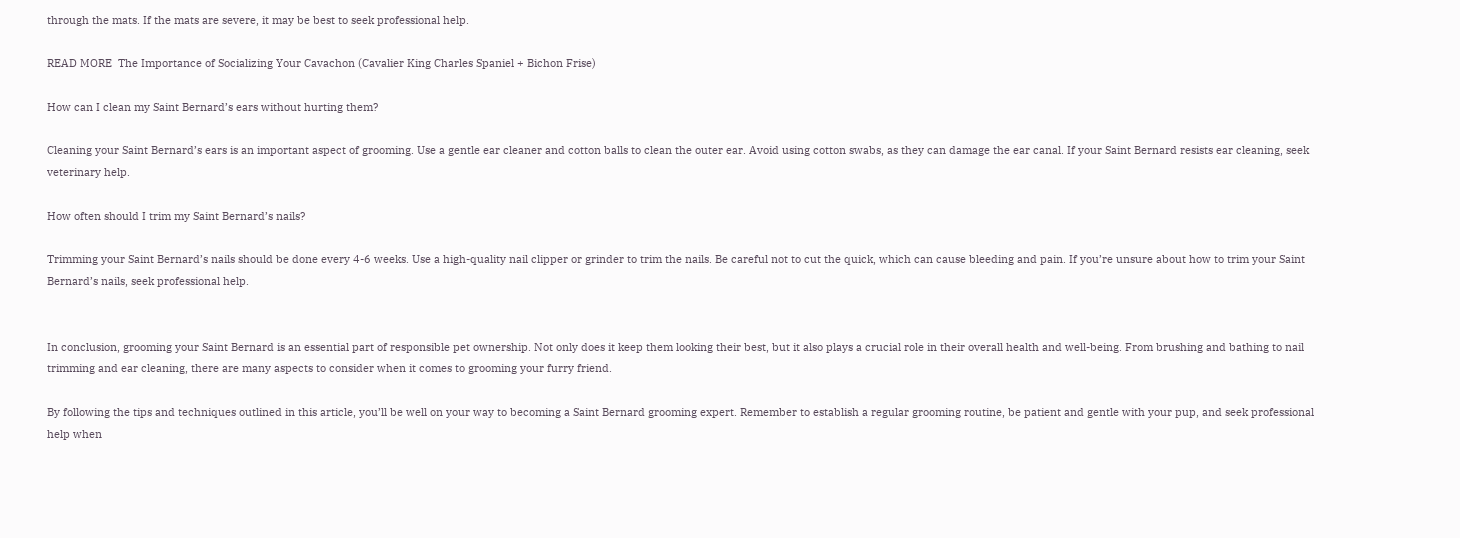through the mats. If the mats are severe, it may be best to seek professional help.

READ MORE  The Importance of Socializing Your Cavachon (Cavalier King Charles Spaniel + Bichon Frise)

How can I clean my Saint Bernard’s ears without hurting them?

Cleaning your Saint Bernard’s ears is an important aspect of grooming. Use a gentle ear cleaner and cotton balls to clean the outer ear. Avoid using cotton swabs, as they can damage the ear canal. If your Saint Bernard resists ear cleaning, seek veterinary help.

How often should I trim my Saint Bernard’s nails?

Trimming your Saint Bernard’s nails should be done every 4-6 weeks. Use a high-quality nail clipper or grinder to trim the nails. Be careful not to cut the quick, which can cause bleeding and pain. If you’re unsure about how to trim your Saint Bernard’s nails, seek professional help.


In conclusion, grooming your Saint Bernard is an essential part of responsible pet ownership. Not only does it keep them looking their best, but it also plays a crucial role in their overall health and well-being. From brushing and bathing to nail trimming and ear cleaning, there are many aspects to consider when it comes to grooming your furry friend.

By following the tips and techniques outlined in this article, you’ll be well on your way to becoming a Saint Bernard grooming expert. Remember to establish a regular grooming routine, be patient and gentle with your pup, and seek professional help when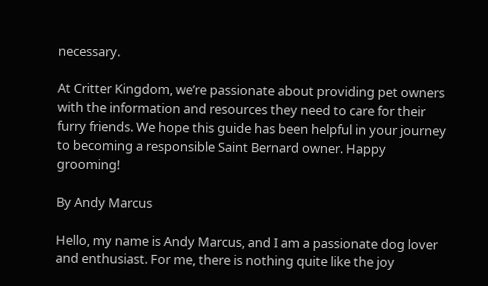necessary.

At Critter Kingdom, we’re passionate about providing pet owners with the information and resources they need to care for their furry friends. We hope this guide has been helpful in your journey to becoming a responsible Saint Bernard owner. Happy grooming!

By Andy Marcus

Hello, my name is Andy Marcus, and I am a passionate dog lover and enthusiast. For me, there is nothing quite like the joy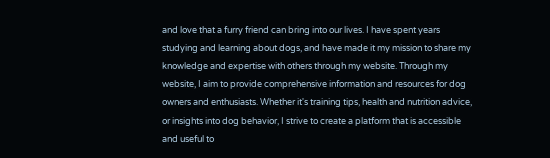and love that a furry friend can bring into our lives. I have spent years studying and learning about dogs, and have made it my mission to share my knowledge and expertise with others through my website. Through my website, I aim to provide comprehensive information and resources for dog owners and enthusiasts. Whether it's training tips, health and nutrition advice, or insights into dog behavior, I strive to create a platform that is accessible and useful to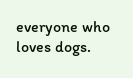everyone who loves dogs.